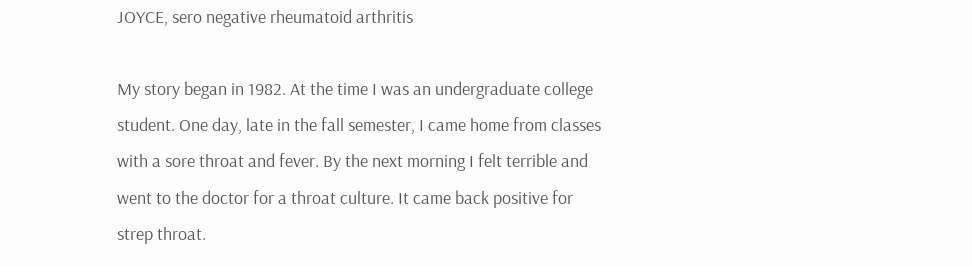JOYCE, sero negative rheumatoid arthritis

My story began in 1982. At the time I was an undergraduate college student. One day, late in the fall semester, I came home from classes with a sore throat and fever. By the next morning I felt terrible and went to the doctor for a throat culture. It came back positive for strep throat.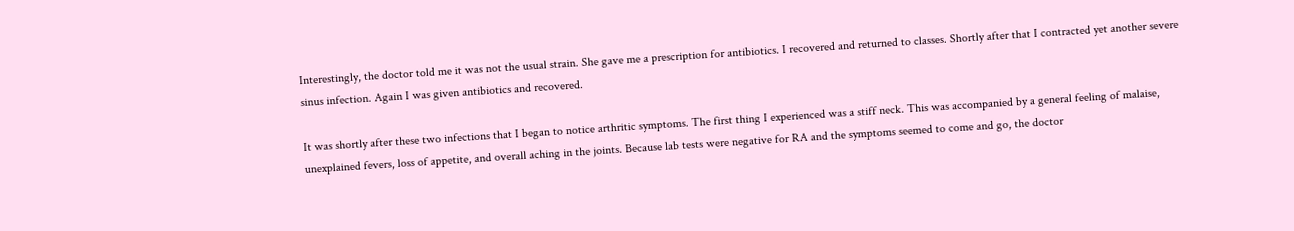Interestingly, the doctor told me it was not the usual strain. She gave me a prescription for antibiotics. I recovered and returned to classes. Shortly after that I contracted yet another severe sinus infection. Again I was given antibiotics and recovered.

It was shortly after these two infections that I began to notice arthritic symptoms. The first thing I experienced was a stiff neck. This was accompanied by a general feeling of malaise, unexplained fevers, loss of appetite, and overall aching in the joints. Because lab tests were negative for RA and the symptoms seemed to come and go, the doctor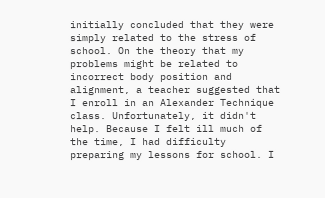initially concluded that they were simply related to the stress of school. On the theory that my problems might be related to incorrect body position and alignment, a teacher suggested that I enroll in an Alexander Technique class. Unfortunately, it didn't help. Because I felt ill much of the time, I had difficulty preparing my lessons for school. I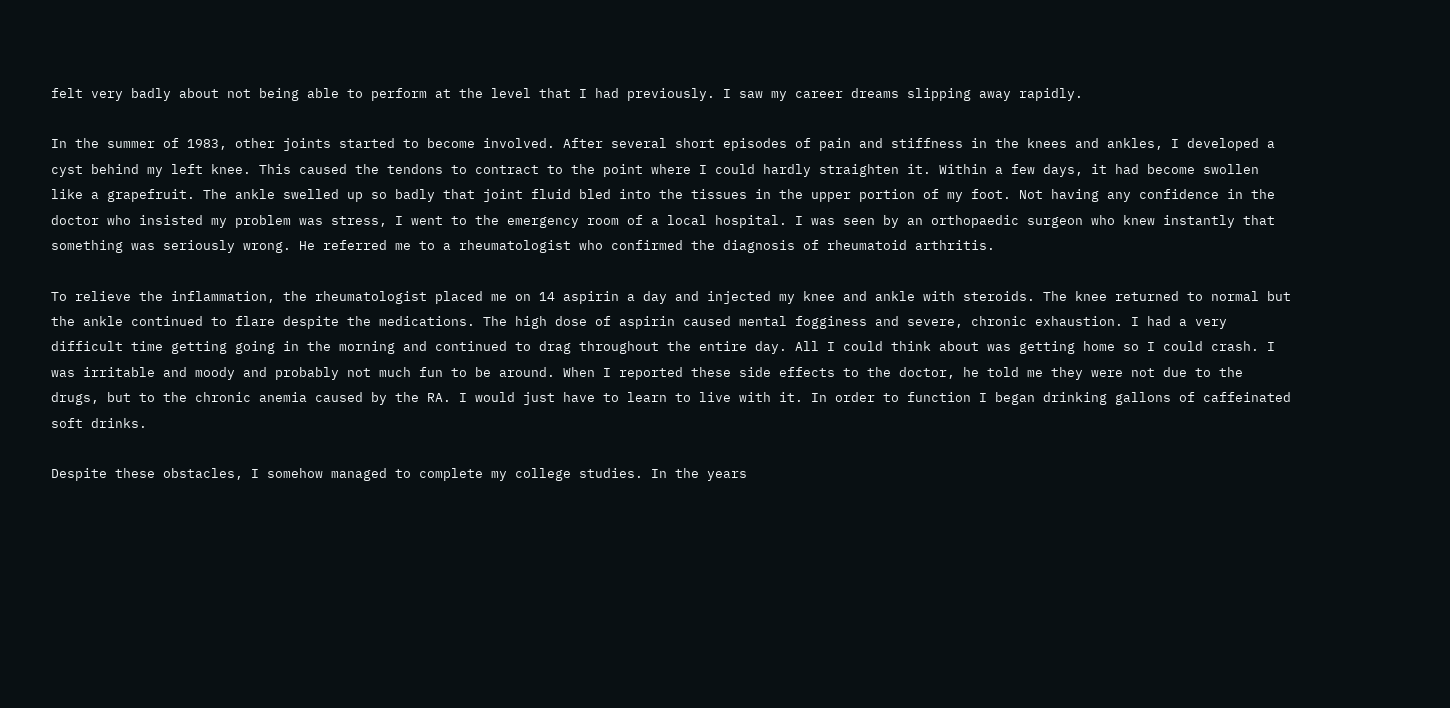felt very badly about not being able to perform at the level that I had previously. I saw my career dreams slipping away rapidly.

In the summer of 1983, other joints started to become involved. After several short episodes of pain and stiffness in the knees and ankles, I developed a cyst behind my left knee. This caused the tendons to contract to the point where I could hardly straighten it. Within a few days, it had become swollen like a grapefruit. The ankle swelled up so badly that joint fluid bled into the tissues in the upper portion of my foot. Not having any confidence in the doctor who insisted my problem was stress, I went to the emergency room of a local hospital. I was seen by an orthopaedic surgeon who knew instantly that something was seriously wrong. He referred me to a rheumatologist who confirmed the diagnosis of rheumatoid arthritis.

To relieve the inflammation, the rheumatologist placed me on 14 aspirin a day and injected my knee and ankle with steroids. The knee returned to normal but the ankle continued to flare despite the medications. The high dose of aspirin caused mental fogginess and severe, chronic exhaustion. I had a very difficult time getting going in the morning and continued to drag throughout the entire day. All I could think about was getting home so I could crash. I was irritable and moody and probably not much fun to be around. When I reported these side effects to the doctor, he told me they were not due to the drugs, but to the chronic anemia caused by the RA. I would just have to learn to live with it. In order to function I began drinking gallons of caffeinated soft drinks.

Despite these obstacles, I somehow managed to complete my college studies. In the years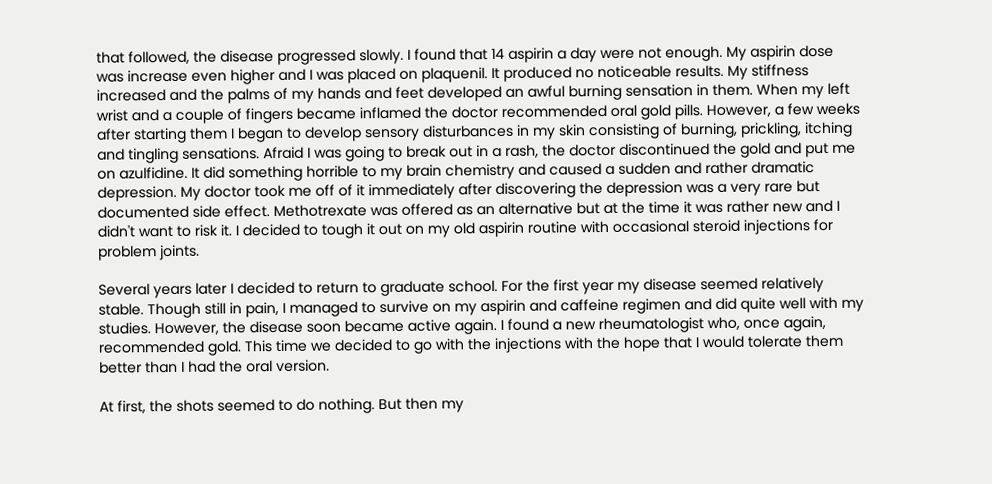that followed, the disease progressed slowly. I found that 14 aspirin a day were not enough. My aspirin dose was increase even higher and I was placed on plaquenil. It produced no noticeable results. My stiffness increased and the palms of my hands and feet developed an awful burning sensation in them. When my left wrist and a couple of fingers became inflamed the doctor recommended oral gold pills. However, a few weeks after starting them I began to develop sensory disturbances in my skin consisting of burning, prickling, itching and tingling sensations. Afraid I was going to break out in a rash, the doctor discontinued the gold and put me on azulfidine. It did something horrible to my brain chemistry and caused a sudden and rather dramatic depression. My doctor took me off of it immediately after discovering the depression was a very rare but documented side effect. Methotrexate was offered as an alternative but at the time it was rather new and I didn't want to risk it. I decided to tough it out on my old aspirin routine with occasional steroid injections for problem joints.

Several years later I decided to return to graduate school. For the first year my disease seemed relatively stable. Though still in pain, I managed to survive on my aspirin and caffeine regimen and did quite well with my studies. However, the disease soon became active again. I found a new rheumatologist who, once again, recommended gold. This time we decided to go with the injections with the hope that I would tolerate them better than I had the oral version.

At first, the shots seemed to do nothing. But then my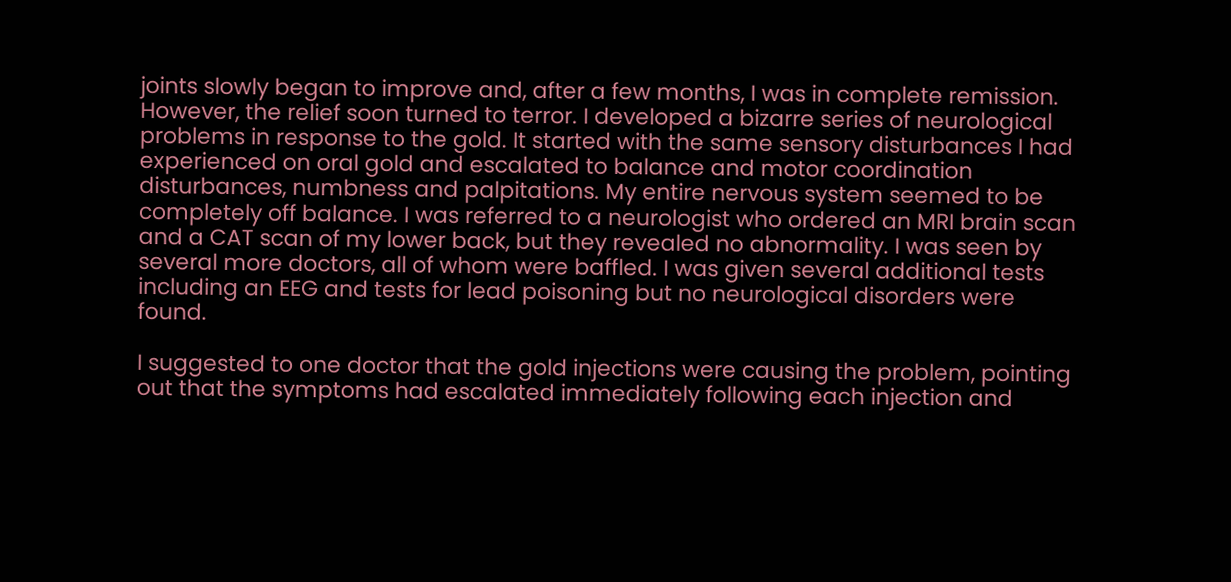joints slowly began to improve and, after a few months, I was in complete remission. However, the relief soon turned to terror. I developed a bizarre series of neurological problems in response to the gold. It started with the same sensory disturbances I had experienced on oral gold and escalated to balance and motor coordination disturbances, numbness and palpitations. My entire nervous system seemed to be completely off balance. I was referred to a neurologist who ordered an MRI brain scan and a CAT scan of my lower back, but they revealed no abnormality. I was seen by several more doctors, all of whom were baffled. I was given several additional tests including an EEG and tests for lead poisoning but no neurological disorders were found.

I suggested to one doctor that the gold injections were causing the problem, pointing out that the symptoms had escalated immediately following each injection and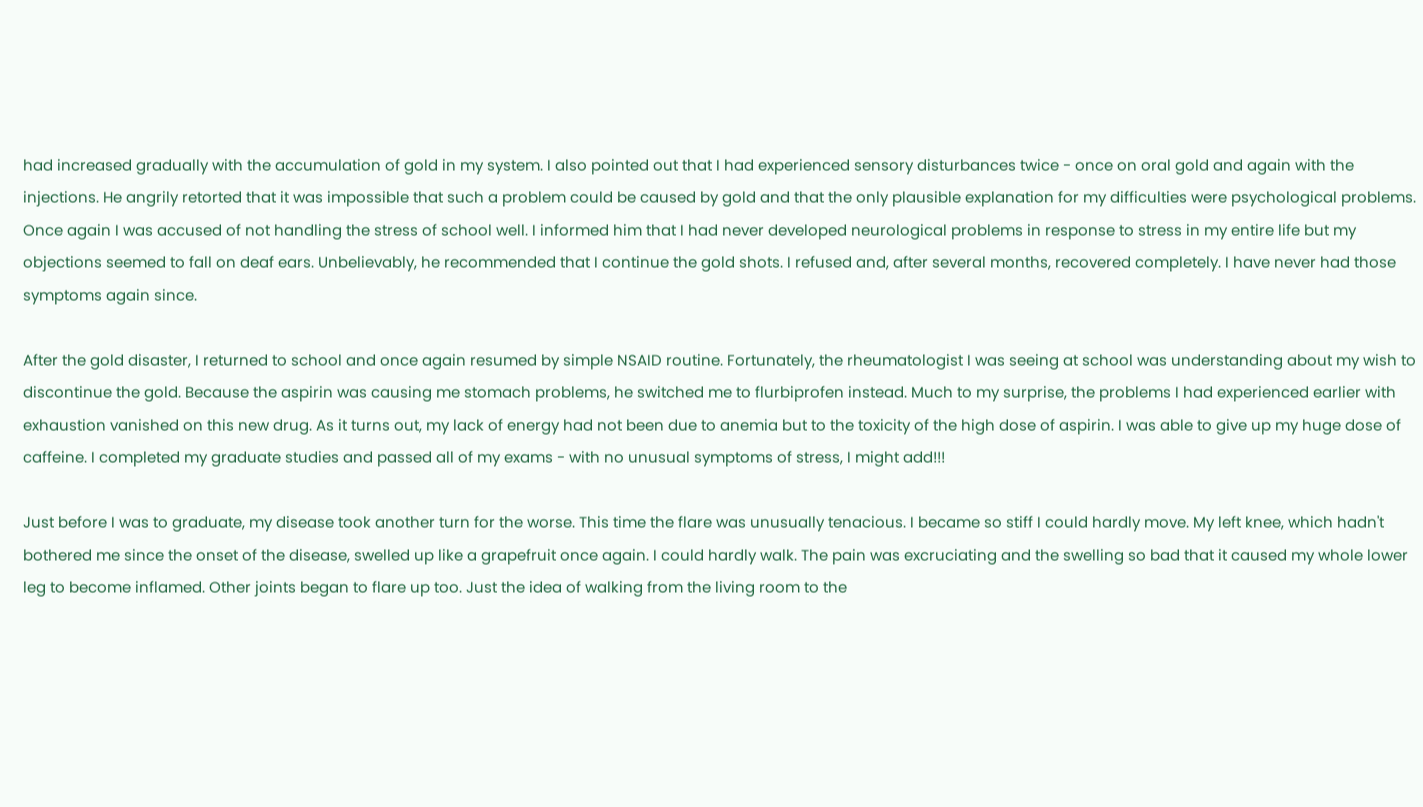had increased gradually with the accumulation of gold in my system. I also pointed out that I had experienced sensory disturbances twice - once on oral gold and again with the injections. He angrily retorted that it was impossible that such a problem could be caused by gold and that the only plausible explanation for my difficulties were psychological problems. Once again I was accused of not handling the stress of school well. I informed him that I had never developed neurological problems in response to stress in my entire life but my objections seemed to fall on deaf ears. Unbelievably, he recommended that I continue the gold shots. I refused and, after several months, recovered completely. I have never had those symptoms again since.

After the gold disaster, I returned to school and once again resumed by simple NSAID routine. Fortunately, the rheumatologist I was seeing at school was understanding about my wish to discontinue the gold. Because the aspirin was causing me stomach problems, he switched me to flurbiprofen instead. Much to my surprise, the problems I had experienced earlier with exhaustion vanished on this new drug. As it turns out, my lack of energy had not been due to anemia but to the toxicity of the high dose of aspirin. I was able to give up my huge dose of caffeine. I completed my graduate studies and passed all of my exams - with no unusual symptoms of stress, I might add!!!

Just before I was to graduate, my disease took another turn for the worse. This time the flare was unusually tenacious. I became so stiff I could hardly move. My left knee, which hadn't bothered me since the onset of the disease, swelled up like a grapefruit once again. I could hardly walk. The pain was excruciating and the swelling so bad that it caused my whole lower leg to become inflamed. Other joints began to flare up too. Just the idea of walking from the living room to the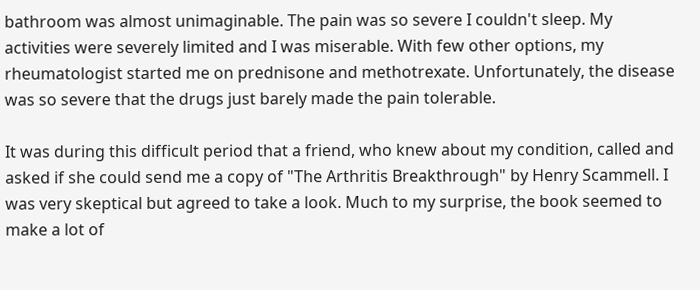bathroom was almost unimaginable. The pain was so severe I couldn't sleep. My activities were severely limited and I was miserable. With few other options, my rheumatologist started me on prednisone and methotrexate. Unfortunately, the disease was so severe that the drugs just barely made the pain tolerable.

It was during this difficult period that a friend, who knew about my condition, called and asked if she could send me a copy of "The Arthritis Breakthrough" by Henry Scammell. I was very skeptical but agreed to take a look. Much to my surprise, the book seemed to make a lot of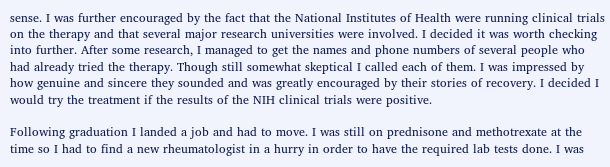sense. I was further encouraged by the fact that the National Institutes of Health were running clinical trials on the therapy and that several major research universities were involved. I decided it was worth checking into further. After some research, I managed to get the names and phone numbers of several people who had already tried the therapy. Though still somewhat skeptical I called each of them. I was impressed by how genuine and sincere they sounded and was greatly encouraged by their stories of recovery. I decided I would try the treatment if the results of the NIH clinical trials were positive.

Following graduation I landed a job and had to move. I was still on prednisone and methotrexate at the time so I had to find a new rheumatologist in a hurry in order to have the required lab tests done. I was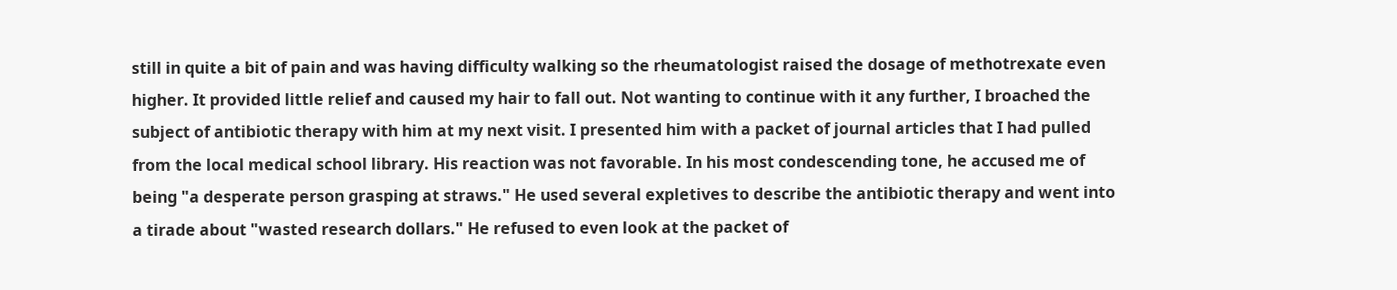still in quite a bit of pain and was having difficulty walking so the rheumatologist raised the dosage of methotrexate even higher. It provided little relief and caused my hair to fall out. Not wanting to continue with it any further, I broached the subject of antibiotic therapy with him at my next visit. I presented him with a packet of journal articles that I had pulled from the local medical school library. His reaction was not favorable. In his most condescending tone, he accused me of being "a desperate person grasping at straws." He used several expletives to describe the antibiotic therapy and went into a tirade about "wasted research dollars." He refused to even look at the packet of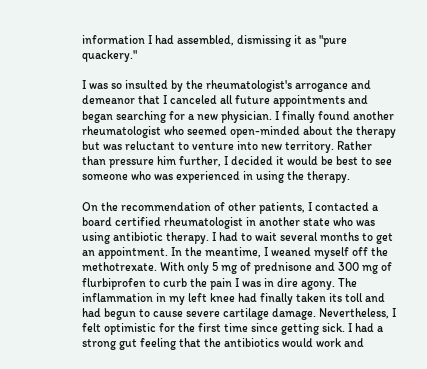information I had assembled, dismissing it as "pure quackery."

I was so insulted by the rheumatologist's arrogance and demeanor that I canceled all future appointments and began searching for a new physician. I finally found another rheumatologist who seemed open-minded about the therapy but was reluctant to venture into new territory. Rather than pressure him further, I decided it would be best to see someone who was experienced in using the therapy.

On the recommendation of other patients, I contacted a board certified rheumatologist in another state who was using antibiotic therapy. I had to wait several months to get an appointment. In the meantime, I weaned myself off the methotrexate. With only 5 mg of prednisone and 300 mg of flurbiprofen to curb the pain I was in dire agony. The inflammation in my left knee had finally taken its toll and had begun to cause severe cartilage damage. Nevertheless, I felt optimistic for the first time since getting sick. I had a strong gut feeling that the antibiotics would work and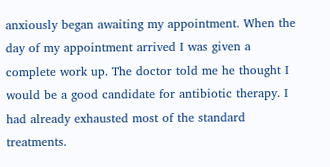anxiously began awaiting my appointment. When the day of my appointment arrived I was given a complete work up. The doctor told me he thought I would be a good candidate for antibiotic therapy. I had already exhausted most of the standard treatments.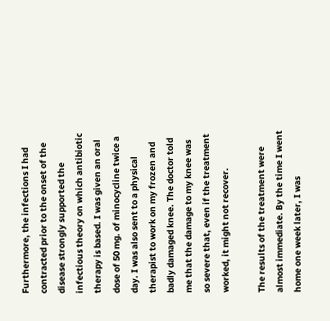Furthermore, the infections I had contracted prior to the onset of the disease strongly supported the infectious theory on which antibiotic therapy is based. I was given an oral dose of 50 mg. of minocycline twice a day. I was also sent to a physical therapist to work on my frozen and badly damaged knee. The doctor told me that the damage to my knee was so severe that, even if the treatment worked, it might not recover.

The results of the treatment were almost immediate. By the time I went home one week later, I was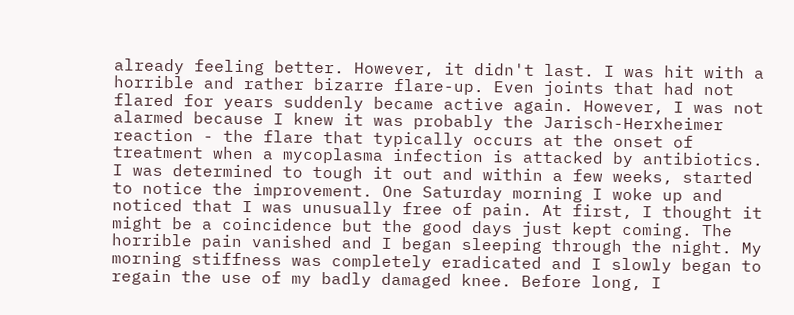already feeling better. However, it didn't last. I was hit with a horrible and rather bizarre flare-up. Even joints that had not flared for years suddenly became active again. However, I was not alarmed because I knew it was probably the Jarisch-Herxheimer reaction - the flare that typically occurs at the onset of treatment when a mycoplasma infection is attacked by antibiotics. I was determined to tough it out and within a few weeks, started to notice the improvement. One Saturday morning I woke up and noticed that I was unusually free of pain. At first, I thought it might be a coincidence but the good days just kept coming. The horrible pain vanished and I began sleeping through the night. My morning stiffness was completely eradicated and I slowly began to regain the use of my badly damaged knee. Before long, I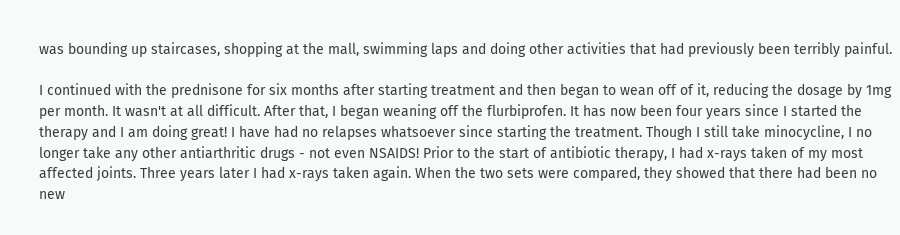was bounding up staircases, shopping at the mall, swimming laps and doing other activities that had previously been terribly painful.

I continued with the prednisone for six months after starting treatment and then began to wean off of it, reducing the dosage by 1mg per month. It wasn't at all difficult. After that, I began weaning off the flurbiprofen. It has now been four years since I started the therapy and I am doing great! I have had no relapses whatsoever since starting the treatment. Though I still take minocycline, I no longer take any other antiarthritic drugs - not even NSAIDS! Prior to the start of antibiotic therapy, I had x-rays taken of my most affected joints. Three years later I had x-rays taken again. When the two sets were compared, they showed that there had been no new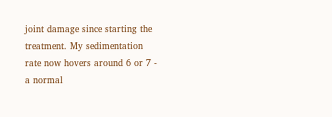joint damage since starting the treatment. My sedimentation rate now hovers around 6 or 7 - a normal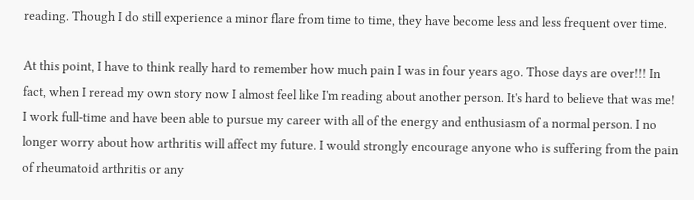reading. Though I do still experience a minor flare from time to time, they have become less and less frequent over time.

At this point, I have to think really hard to remember how much pain I was in four years ago. Those days are over!!! In fact, when I reread my own story now I almost feel like I'm reading about another person. It's hard to believe that was me! I work full-time and have been able to pursue my career with all of the energy and enthusiasm of a normal person. I no longer worry about how arthritis will affect my future. I would strongly encourage anyone who is suffering from the pain of rheumatoid arthritis or any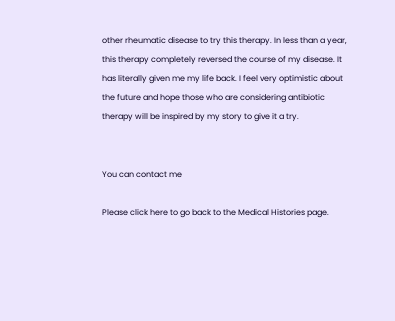other rheumatic disease to try this therapy. In less than a year, this therapy completely reversed the course of my disease. It has literally given me my life back. I feel very optimistic about the future and hope those who are considering antibiotic therapy will be inspired by my story to give it a try.


You can contact me

Please click here to go back to the Medical Histories page.